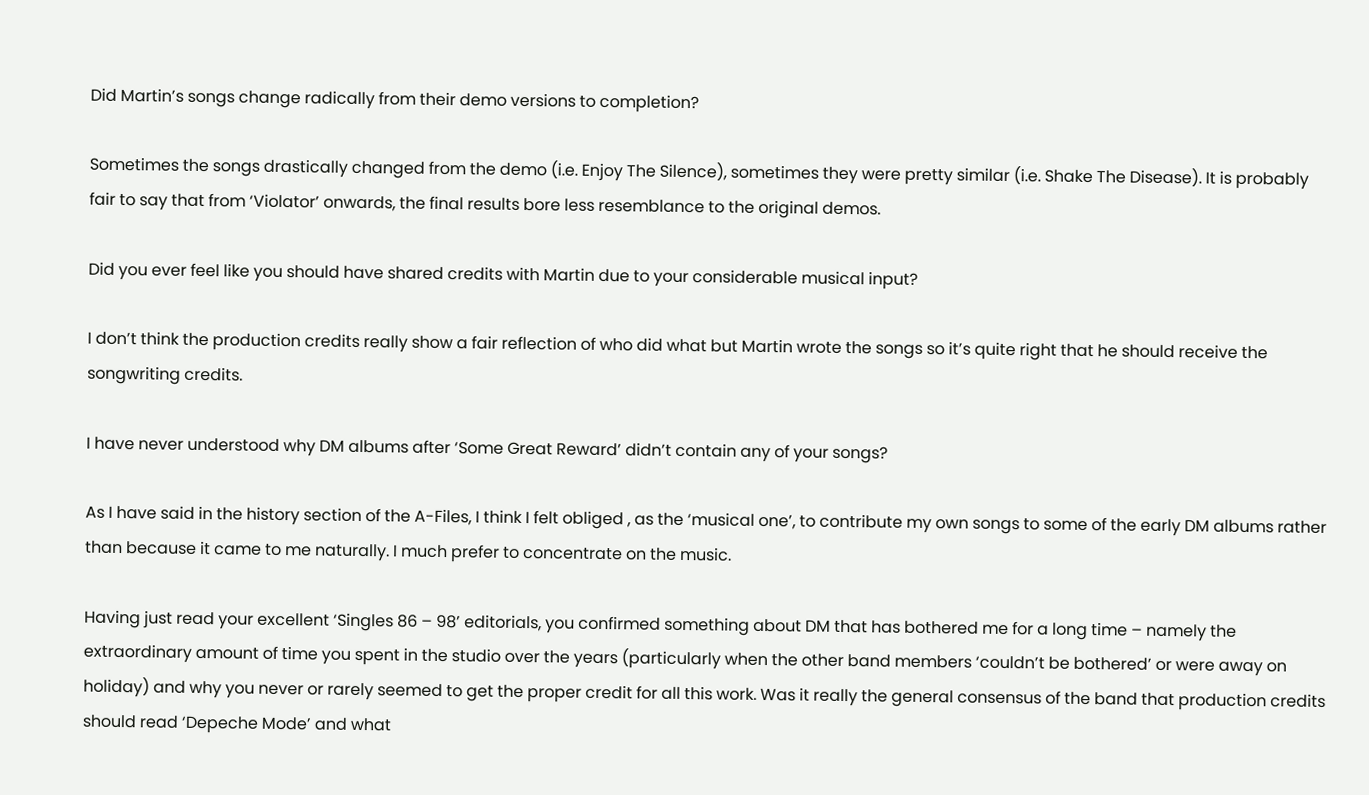Did Martin’s songs change radically from their demo versions to completion?

Sometimes the songs drastically changed from the demo (i.e. Enjoy The Silence), sometimes they were pretty similar (i.e. Shake The Disease). It is probably fair to say that from ‘Violator’ onwards, the final results bore less resemblance to the original demos.

Did you ever feel like you should have shared credits with Martin due to your considerable musical input?

I don’t think the production credits really show a fair reflection of who did what but Martin wrote the songs so it’s quite right that he should receive the songwriting credits.

I have never understood why DM albums after ‘Some Great Reward’ didn’t contain any of your songs?

As I have said in the history section of the A-Files, I think I felt obliged , as the ‘musical one’, to contribute my own songs to some of the early DM albums rather than because it came to me naturally. I much prefer to concentrate on the music.

Having just read your excellent ‘Singles 86 – 98’ editorials, you confirmed something about DM that has bothered me for a long time – namely the extraordinary amount of time you spent in the studio over the years (particularly when the other band members ‘couldn’t be bothered’ or were away on holiday) and why you never or rarely seemed to get the proper credit for all this work. Was it really the general consensus of the band that production credits should read ‘Depeche Mode’ and what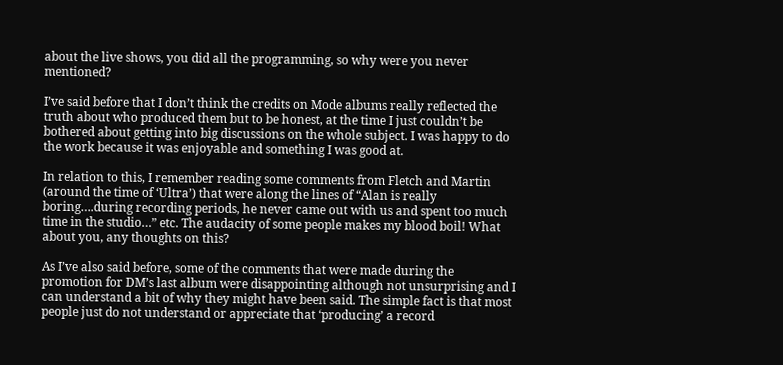about the live shows, you did all the programming, so why were you never mentioned?

I’ve said before that I don’t think the credits on Mode albums really reflected the truth about who produced them but to be honest, at the time I just couldn’t be bothered about getting into big discussions on the whole subject. I was happy to do the work because it was enjoyable and something I was good at.

In relation to this, I remember reading some comments from Fletch and Martin (around the time of ‘Ultra’) that were along the lines of “Alan is really boring….during recording periods, he never came out with us and spent too much time in the studio…” etc. The audacity of some people makes my blood boil! What about you, any thoughts on this?

As I’ve also said before, some of the comments that were made during the promotion for DM’s last album were disappointing although not unsurprising and I can understand a bit of why they might have been said. The simple fact is that most people just do not understand or appreciate that ‘producing’ a record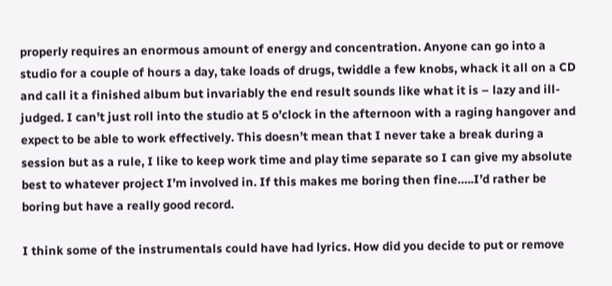properly requires an enormous amount of energy and concentration. Anyone can go into a studio for a couple of hours a day, take loads of drugs, twiddle a few knobs, whack it all on a CD and call it a finished album but invariably the end result sounds like what it is – lazy and ill-judged. I can’t just roll into the studio at 5 o’clock in the afternoon with a raging hangover and expect to be able to work effectively. This doesn’t mean that I never take a break during a session but as a rule, I like to keep work time and play time separate so I can give my absolute best to whatever project I’m involved in. If this makes me boring then fine…..I’d rather be boring but have a really good record.

I think some of the instrumentals could have had lyrics. How did you decide to put or remove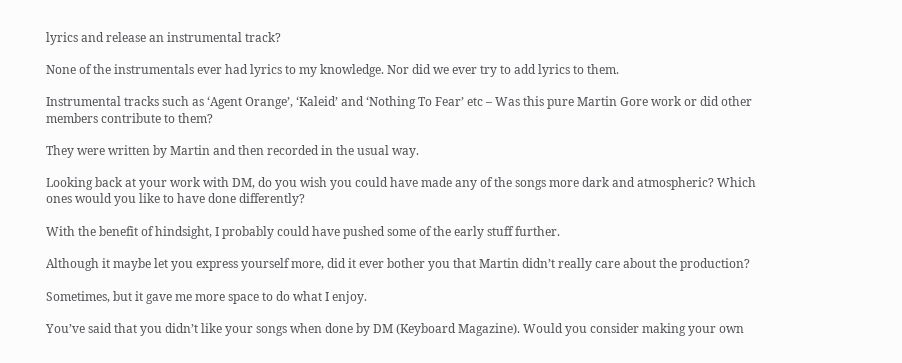lyrics and release an instrumental track?

None of the instrumentals ever had lyrics to my knowledge. Nor did we ever try to add lyrics to them.

Instrumental tracks such as ‘Agent Orange’, ‘Kaleid’ and ‘Nothing To Fear’ etc – Was this pure Martin Gore work or did other members contribute to them?

They were written by Martin and then recorded in the usual way.

Looking back at your work with DM, do you wish you could have made any of the songs more dark and atmospheric? Which ones would you like to have done differently?

With the benefit of hindsight, I probably could have pushed some of the early stuff further.

Although it maybe let you express yourself more, did it ever bother you that Martin didn’t really care about the production?

Sometimes, but it gave me more space to do what I enjoy.

You’ve said that you didn’t like your songs when done by DM (Keyboard Magazine). Would you consider making your own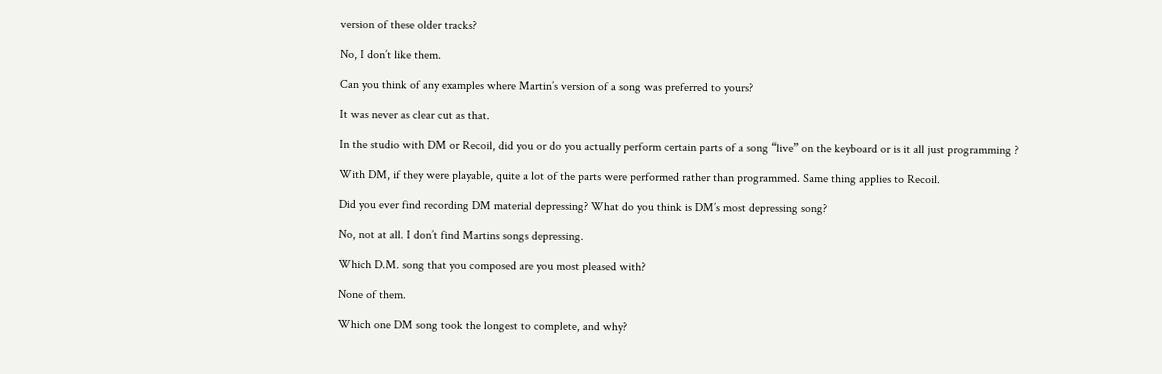version of these older tracks?

No, I don’t like them.

Can you think of any examples where Martin’s version of a song was preferred to yours?

It was never as clear cut as that.

In the studio with DM or Recoil, did you or do you actually perform certain parts of a song “live” on the keyboard or is it all just programming ?

With DM, if they were playable, quite a lot of the parts were performed rather than programmed. Same thing applies to Recoil.

Did you ever find recording DM material depressing? What do you think is DM’s most depressing song?

No, not at all. I don’t find Martins songs depressing.

Which D.M. song that you composed are you most pleased with?

None of them.

Which one DM song took the longest to complete, and why?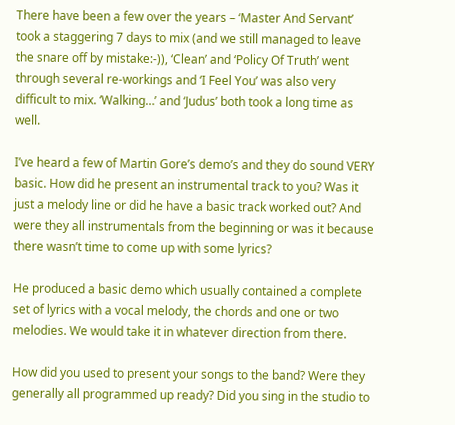There have been a few over the years – ‘Master And Servant’ took a staggering 7 days to mix (and we still managed to leave the snare off by mistake:-)), ‘Clean’ and ‘Policy Of Truth’ went through several re-workings and ‘I Feel You’ was also very difficult to mix. ‘Walking…’ and ‘Judus’ both took a long time as well.

I’ve heard a few of Martin Gore’s demo’s and they do sound VERY basic. How did he present an instrumental track to you? Was it just a melody line or did he have a basic track worked out? And were they all instrumentals from the beginning or was it because there wasn’t time to come up with some lyrics?

He produced a basic demo which usually contained a complete set of lyrics with a vocal melody, the chords and one or two melodies. We would take it in whatever direction from there.

How did you used to present your songs to the band? Were they generally all programmed up ready? Did you sing in the studio to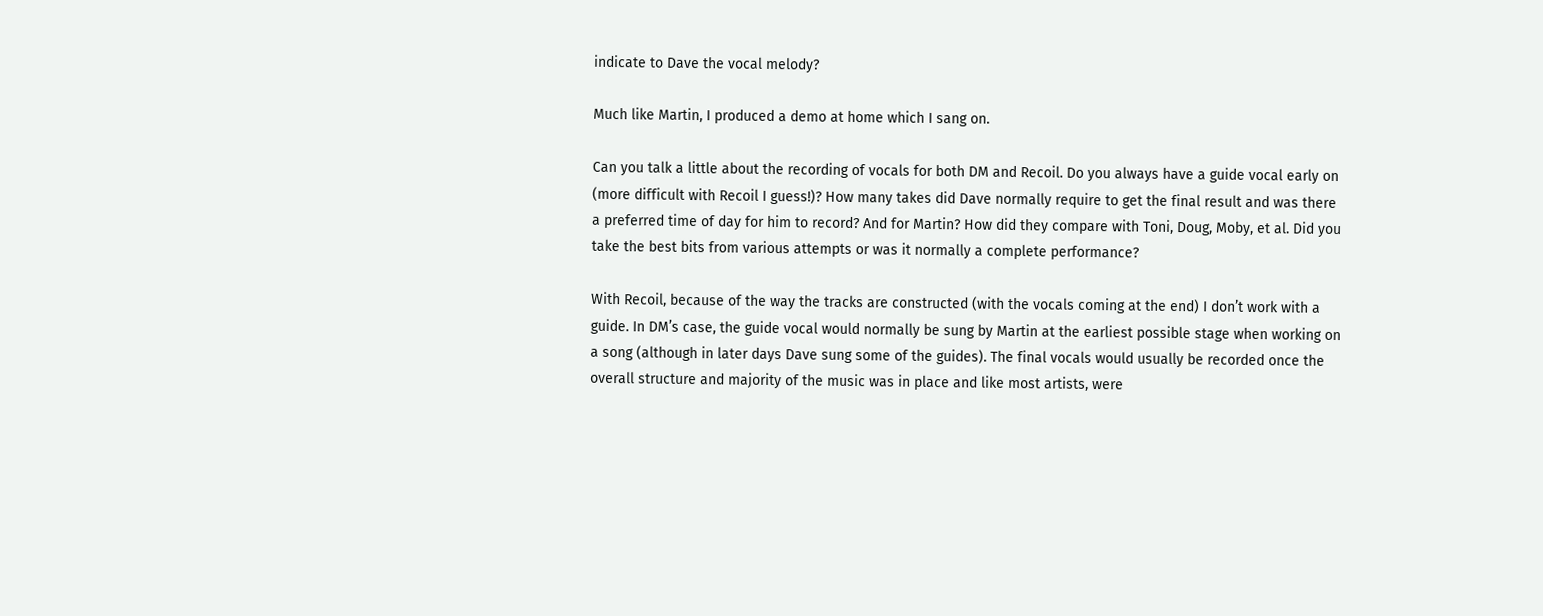indicate to Dave the vocal melody?

Much like Martin, I produced a demo at home which I sang on.

Can you talk a little about the recording of vocals for both DM and Recoil. Do you always have a guide vocal early on (more difficult with Recoil I guess!)? How many takes did Dave normally require to get the final result and was there a preferred time of day for him to record? And for Martin? How did they compare with Toni, Doug, Moby, et al. Did you take the best bits from various attempts or was it normally a complete performance?

With Recoil, because of the way the tracks are constructed (with the vocals coming at the end) I don’t work with a guide. In DM’s case, the guide vocal would normally be sung by Martin at the earliest possible stage when working on a song (although in later days Dave sung some of the guides). The final vocals would usually be recorded once the overall structure and majority of the music was in place and like most artists, were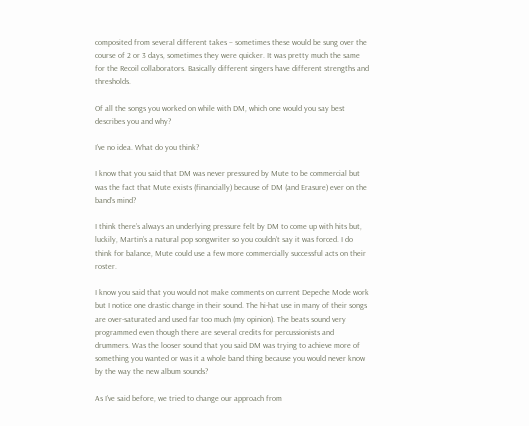composited from several different takes – sometimes these would be sung over the course of 2 or 3 days, sometimes they were quicker. It was pretty much the same for the Recoil collaborators. Basically different singers have different strengths and thresholds.

Of all the songs you worked on while with DM, which one would you say best describes you and why?

I’ve no idea. What do you think?

I know that you said that DM was never pressured by Mute to be commercial but was the fact that Mute exists (financially) because of DM (and Erasure) ever on the band’s mind?

I think there’s always an underlying pressure felt by DM to come up with hits but, luckily, Martin’s a natural pop songwriter so you couldn’t say it was forced. I do think for balance, Mute could use a few more commercially successful acts on their roster.

I know you said that you would not make comments on current Depeche Mode work but I notice one drastic change in their sound. The hi-hat use in many of their songs are over-saturated and used far too much (my opinion). The beats sound very programmed even though there are several credits for percussionists and drummers. Was the looser sound that you said DM was trying to achieve more of something you wanted or was it a whole band thing because you would never know by the way the new album sounds?

As I’ve said before, we tried to change our approach from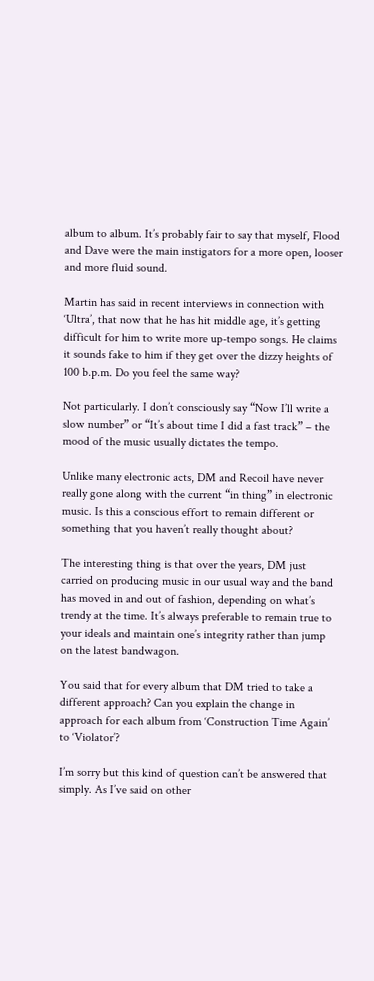album to album. It’s probably fair to say that myself, Flood and Dave were the main instigators for a more open, looser and more fluid sound.

Martin has said in recent interviews in connection with ‘Ultra’, that now that he has hit middle age, it’s getting difficult for him to write more up-tempo songs. He claims it sounds fake to him if they get over the dizzy heights of 100 b.p.m. Do you feel the same way?

Not particularly. I don’t consciously say “Now I’ll write a slow number” or “It’s about time I did a fast track” – the mood of the music usually dictates the tempo.

Unlike many electronic acts, DM and Recoil have never really gone along with the current “in thing” in electronic music. Is this a conscious effort to remain different or something that you haven’t really thought about?

The interesting thing is that over the years, DM just carried on producing music in our usual way and the band has moved in and out of fashion, depending on what’s trendy at the time. It’s always preferable to remain true to your ideals and maintain one’s integrity rather than jump on the latest bandwagon.

You said that for every album that DM tried to take a different approach? Can you explain the change in approach for each album from ‘Construction Time Again’ to ‘Violator’?

I’m sorry but this kind of question can’t be answered that simply. As I’ve said on other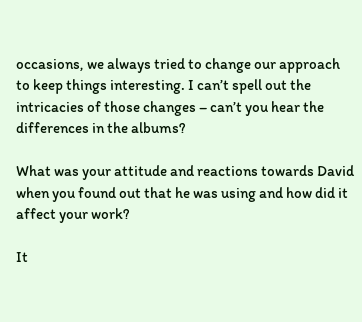occasions, we always tried to change our approach to keep things interesting. I can’t spell out the intricacies of those changes – can’t you hear the differences in the albums?

What was your attitude and reactions towards David when you found out that he was using and how did it affect your work?

It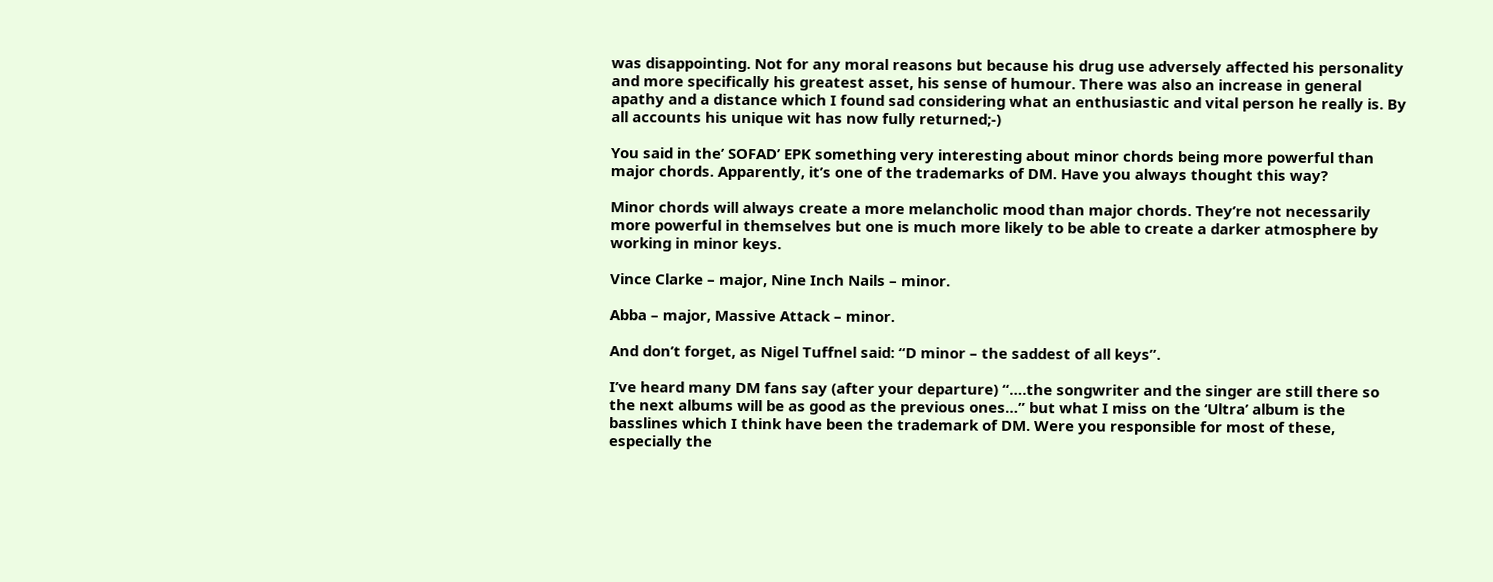was disappointing. Not for any moral reasons but because his drug use adversely affected his personality and more specifically his greatest asset, his sense of humour. There was also an increase in general apathy and a distance which I found sad considering what an enthusiastic and vital person he really is. By all accounts his unique wit has now fully returned;-)

You said in the’ SOFAD’ EPK something very interesting about minor chords being more powerful than major chords. Apparently, it’s one of the trademarks of DM. Have you always thought this way?

Minor chords will always create a more melancholic mood than major chords. They’re not necessarily more powerful in themselves but one is much more likely to be able to create a darker atmosphere by working in minor keys.

Vince Clarke – major, Nine Inch Nails – minor.

Abba – major, Massive Attack – minor.

And don’t forget, as Nigel Tuffnel said: “D minor – the saddest of all keys”.

I’ve heard many DM fans say (after your departure) “….the songwriter and the singer are still there so the next albums will be as good as the previous ones…” but what I miss on the ‘Ultra’ album is the basslines which I think have been the trademark of DM. Were you responsible for most of these, especially the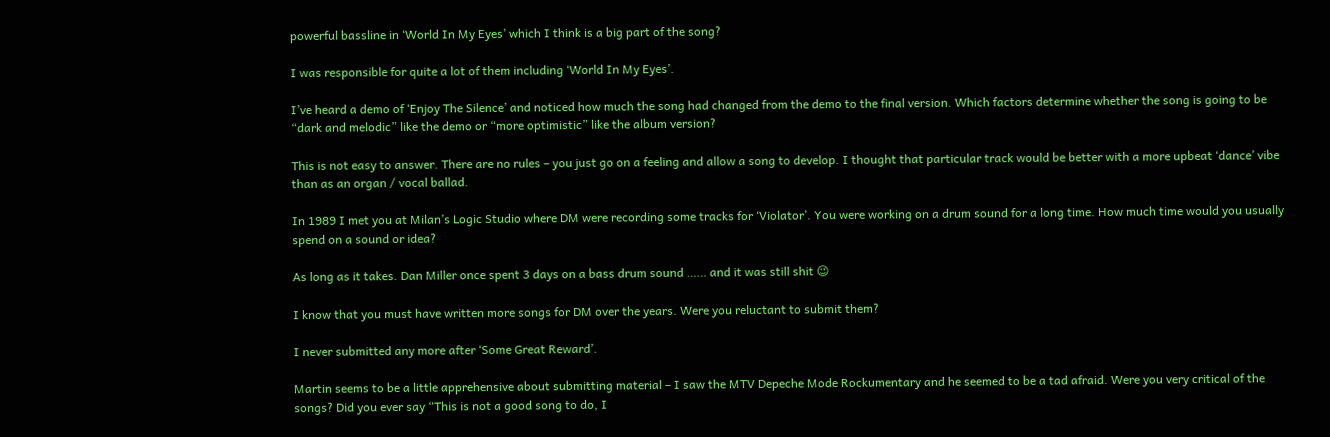powerful bassline in ‘World In My Eyes’ which I think is a big part of the song?

I was responsible for quite a lot of them including ‘World In My Eyes’.

I’ve heard a demo of ‘Enjoy The Silence’ and noticed how much the song had changed from the demo to the final version. Which factors determine whether the song is going to be “dark and melodic” like the demo or “more optimistic” like the album version?

This is not easy to answer. There are no rules – you just go on a feeling and allow a song to develop. I thought that particular track would be better with a more upbeat ‘dance’ vibe than as an organ / vocal ballad.

In 1989 I met you at Milan’s Logic Studio where DM were recording some tracks for ‘Violator’. You were working on a drum sound for a long time. How much time would you usually spend on a sound or idea?

As long as it takes. Dan Miller once spent 3 days on a bass drum sound …… and it was still shit 😉

I know that you must have written more songs for DM over the years. Were you reluctant to submit them?

I never submitted any more after ‘Some Great Reward’.

Martin seems to be a little apprehensive about submitting material – I saw the MTV Depeche Mode Rockumentary and he seemed to be a tad afraid. Were you very critical of the songs? Did you ever say “This is not a good song to do, I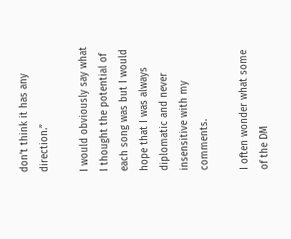don’t think it has any direction.”

I would obviously say what I thought the potential of each song was but I would hope that I was always diplomatic and never insensitive with my comments.

I often wonder what some of the DM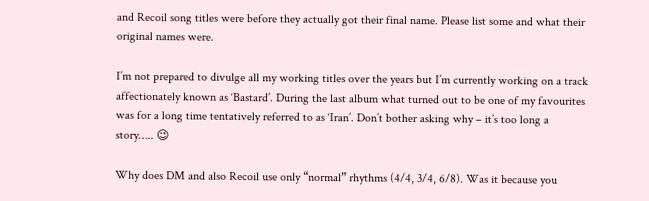and Recoil song titles were before they actually got their final name. Please list some and what their original names were.

I’m not prepared to divulge all my working titles over the years but I’m currently working on a track affectionately known as ‘Bastard’. During the last album what turned out to be one of my favourites was for a long time tentatively referred to as ‘Iran’. Don’t bother asking why – it’s too long a story….. 😉

Why does DM and also Recoil use only “normal” rhythms (4/4, 3/4, 6/8). Was it because you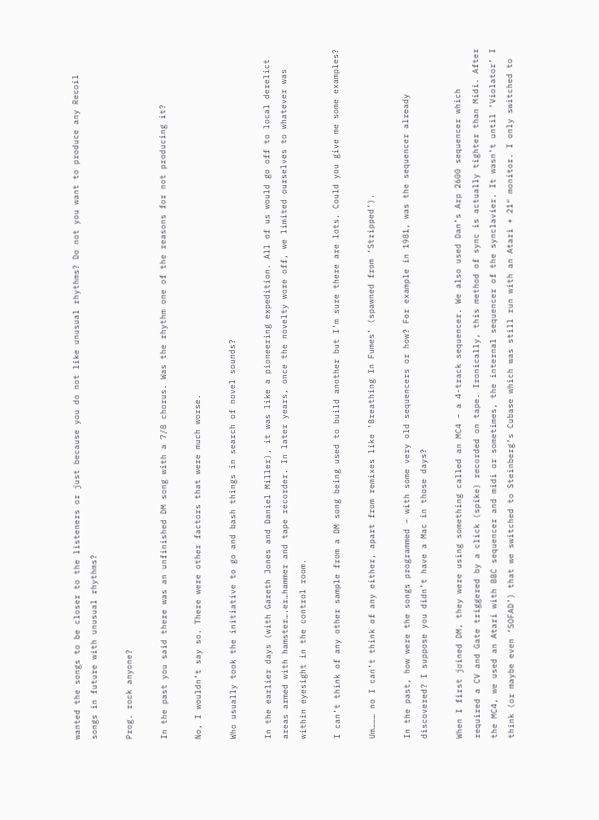wanted the songs to be closer to the listeners or just because you do not like unusual rhythms? Do not you want to produce any Recoil songs in future with unusual rhythms?

Prog. rock anyone?

In the past you said there was an unfinished DM song with a 7/8 chorus. Was the rhythm one of the reasons for not producing it?

No, I wouldn’t say so. There were other factors that were much worse.

Who usually took the initiative to go and bash things in search of novel sounds?

In the earlier days (with Gareth Jones and Daniel Miller), it was like a pioneering expedition. All of us would go off to local derelict areas armed with hamster….er…hammer and tape recorder. In later years, once the novelty wore off, we limited ourselves to whatever was within eyesight in the control room.

I can’t think of any other sample from a DM song being used to build another but I’m sure there are lots. Could you give me some examples?

Um……… no I can’t think of any either, apart from remixes like ‘Breathing In Fumes’ (spawned from ‘Stripped’).

In the past, how were the songs programmed – with some very old sequencers or how? For example in 1981, was the sequencer already discovered? I suppose you didn’t have a Mac in those days?

When I first joined DM, they were using something called an MC4 – a 4-track sequencer. We also used Dan’s Arp 2600 sequencer which required a CV and Gate triggered by a click (spike) recorded on tape. Ironically, this method of sync is actually tighter than Midi. After the MC4, we used an Atari with BBC sequencer and midi or sometimes, the internal sequencer of the synclavier. It wasn’t until ‘Violator’ I think (or maybe even ‘SOFAD’) that we switched to Steinberg’s Cubase which was still run with an Atari + 21″ monitor. I only switched to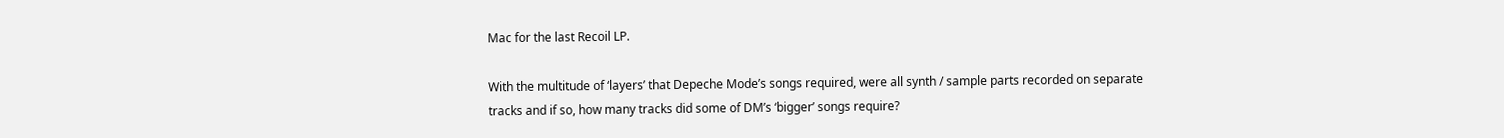Mac for the last Recoil LP.

With the multitude of ‘layers’ that Depeche Mode’s songs required, were all synth / sample parts recorded on separate tracks and if so, how many tracks did some of DM’s ‘bigger’ songs require?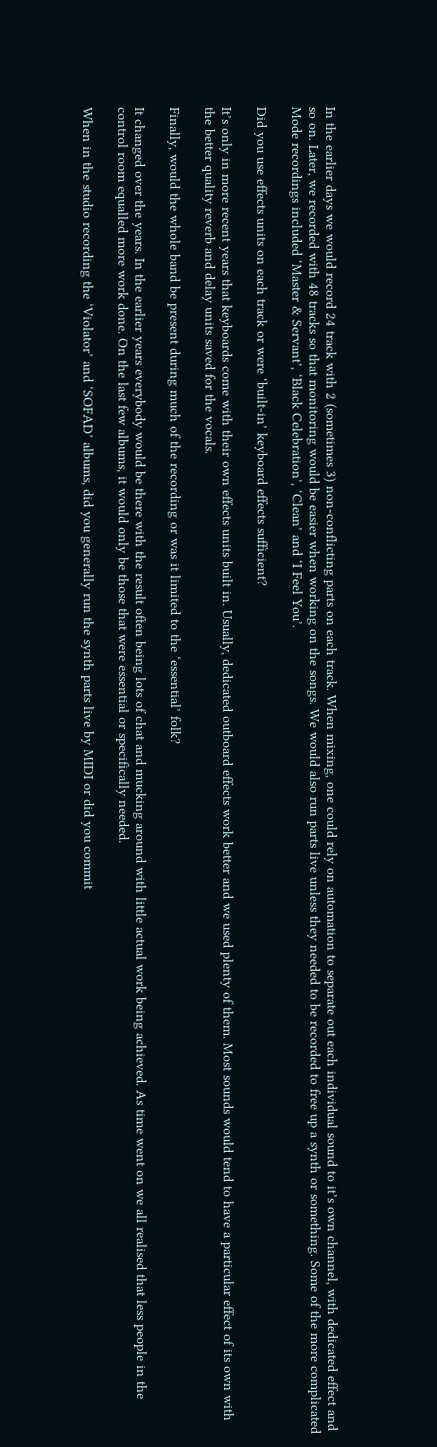In the earlier days we would record 24 track with 2 (sometimes 3) non-conflicting parts on each track. When mixing, one could rely on automation to separate out each individual sound to it’s own channel, with dedicated effect and so on. Later, we recorded with 48 tracks so that monitoring would be easier when working on the songs. We would also run parts live unless they needed to be recorded to free up a synth or something. Some of the more complicated Mode recordings included ‘Master & Servant’, ‘Black Celebration’, ‘Clean’ and ‘I Feel You’.

Did you use effects units on each track or were ‘built-in’ keyboard effects sufficient?

It’s only in more recent years that keyboards come with their own effects units built in. Usually, dedicated outboard effects work better and we used plenty of them. Most sounds would tend to have a particular effect of its own with the better quality reverb and delay units saved for the vocals.

Finally, would the whole band be present during much of the recording or was it limited to the ‘essential’ folk?

It changed over the years. In the earlier years everybody would be there with the result often being lots of chat and mucking around with little actual work being achieved. As time went on we all realised that less people in the control room equalled more work done. On the last few albums, it would only be those that were essential or specifically needed.

When in the studio recording the ‘Violator’ and ‘SOFAD’ albums, did you generally run the synth parts live by MIDI or did you commit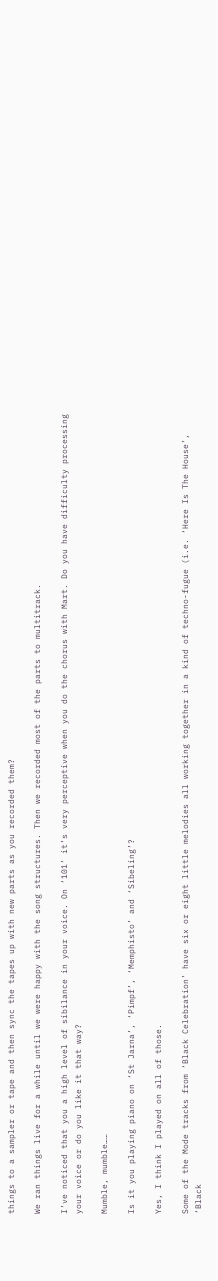things to a sampler or tape and then sync the tapes up with new parts as you recorded them?

We ran things live for a while until we were happy with the song structures. Then we recorded most of the parts to multitrack.

I’ve noticed that you a high level of sibilance in your voice. On ‘101’ it’s very perceptive when you do the chorus with Mart. Do you have difficulty processing your voice or do you like it that way?

Mumble, mumble……

Is it you playing piano on ‘St Jarna’, ‘Pimpf’, ‘Memphisto’ and ‘Sibeling’?

Yes, I think I played on all of those.

Some of the Mode tracks from ‘Black Celebration’ have six or eight little melodies all working together in a kind of techno-fugue (i.e. ‘Here Is The House’, ‘Black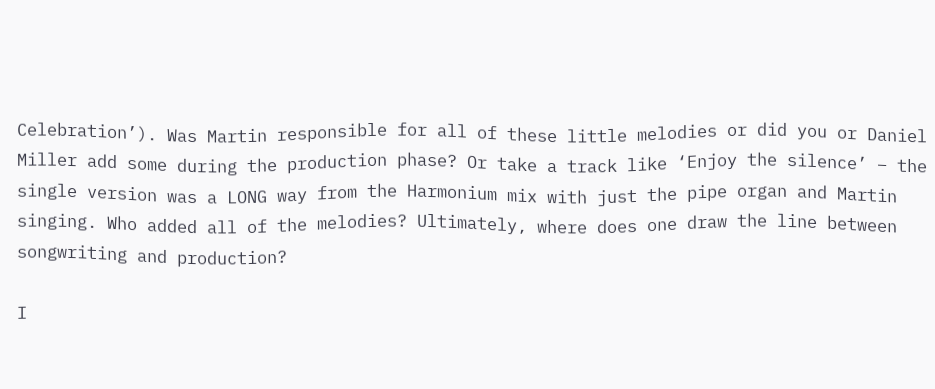Celebration’). Was Martin responsible for all of these little melodies or did you or Daniel Miller add some during the production phase? Or take a track like ‘Enjoy the silence’ – the single version was a LONG way from the Harmonium mix with just the pipe organ and Martin singing. Who added all of the melodies? Ultimately, where does one draw the line between songwriting and production?

I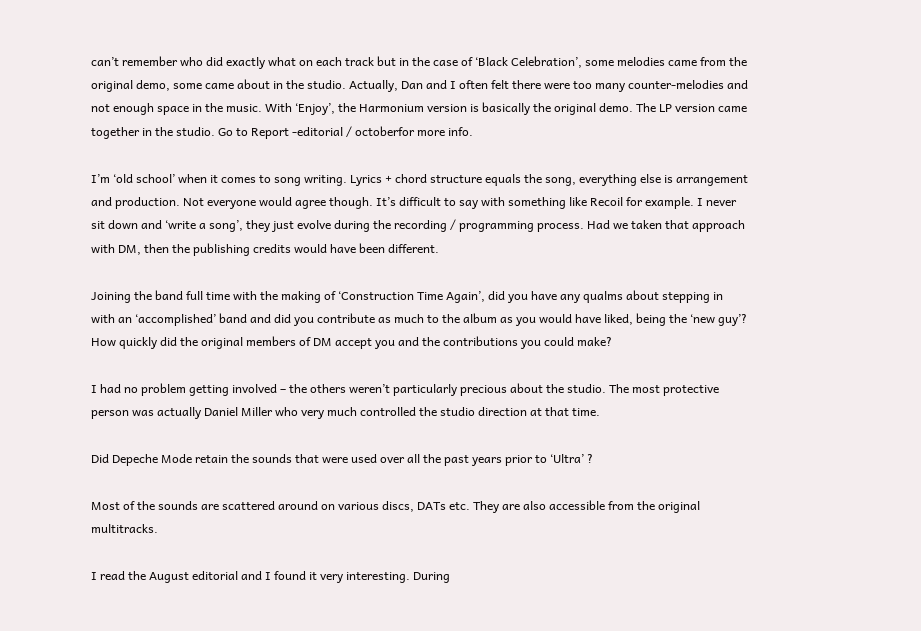can’t remember who did exactly what on each track but in the case of ‘Black Celebration’, some melodies came from the original demo, some came about in the studio. Actually, Dan and I often felt there were too many counter-melodies and not enough space in the music. With ‘Enjoy’, the Harmonium version is basically the original demo. The LP version came together in the studio. Go to Report -editorial / octoberfor more info.

I’m ‘old school’ when it comes to song writing. Lyrics + chord structure equals the song, everything else is arrangement and production. Not everyone would agree though. It’s difficult to say with something like Recoil for example. I never sit down and ‘write a song’, they just evolve during the recording / programming process. Had we taken that approach with DM, then the publishing credits would have been different.

Joining the band full time with the making of ‘Construction Time Again’, did you have any qualms about stepping in with an ‘accomplished’ band and did you contribute as much to the album as you would have liked, being the ‘new guy’? How quickly did the original members of DM accept you and the contributions you could make?

I had no problem getting involved – the others weren’t particularly precious about the studio. The most protective person was actually Daniel Miller who very much controlled the studio direction at that time.

Did Depeche Mode retain the sounds that were used over all the past years prior to ‘Ultra’ ?

Most of the sounds are scattered around on various discs, DATs etc. They are also accessible from the original multitracks.

I read the August editorial and I found it very interesting. During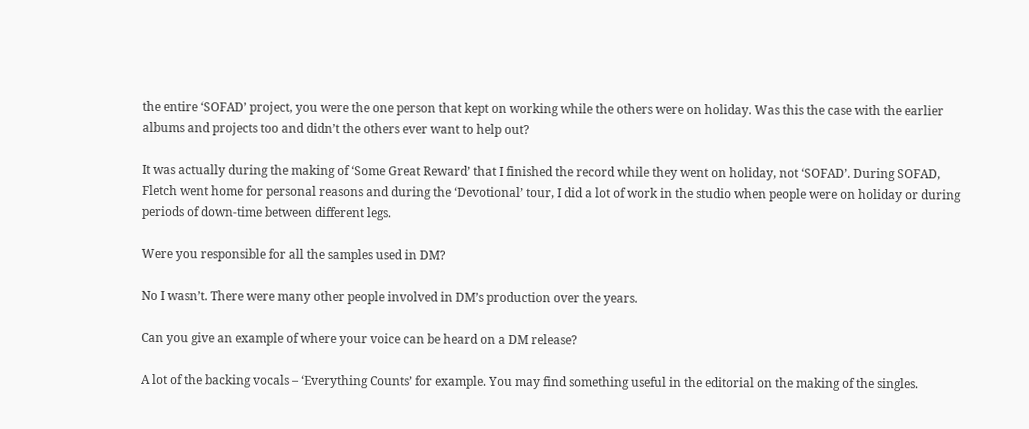the entire ‘SOFAD’ project, you were the one person that kept on working while the others were on holiday. Was this the case with the earlier albums and projects too and didn’t the others ever want to help out?

It was actually during the making of ‘Some Great Reward’ that I finished the record while they went on holiday, not ‘SOFAD’. During SOFAD, Fletch went home for personal reasons and during the ‘Devotional’ tour, I did a lot of work in the studio when people were on holiday or during periods of down-time between different legs.

Were you responsible for all the samples used in DM?

No I wasn’t. There were many other people involved in DM’s production over the years.

Can you give an example of where your voice can be heard on a DM release?

A lot of the backing vocals – ‘Everything Counts’ for example. You may find something useful in the editorial on the making of the singles.